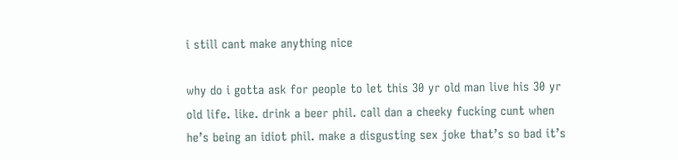i still cant make anything nice

why do i gotta ask for people to let this 30 yr old man live his 30 yr old life. like. drink a beer phil. call dan a cheeky fucking cunt when he’s being an idiot phil. make a disgusting sex joke that’s so bad it’s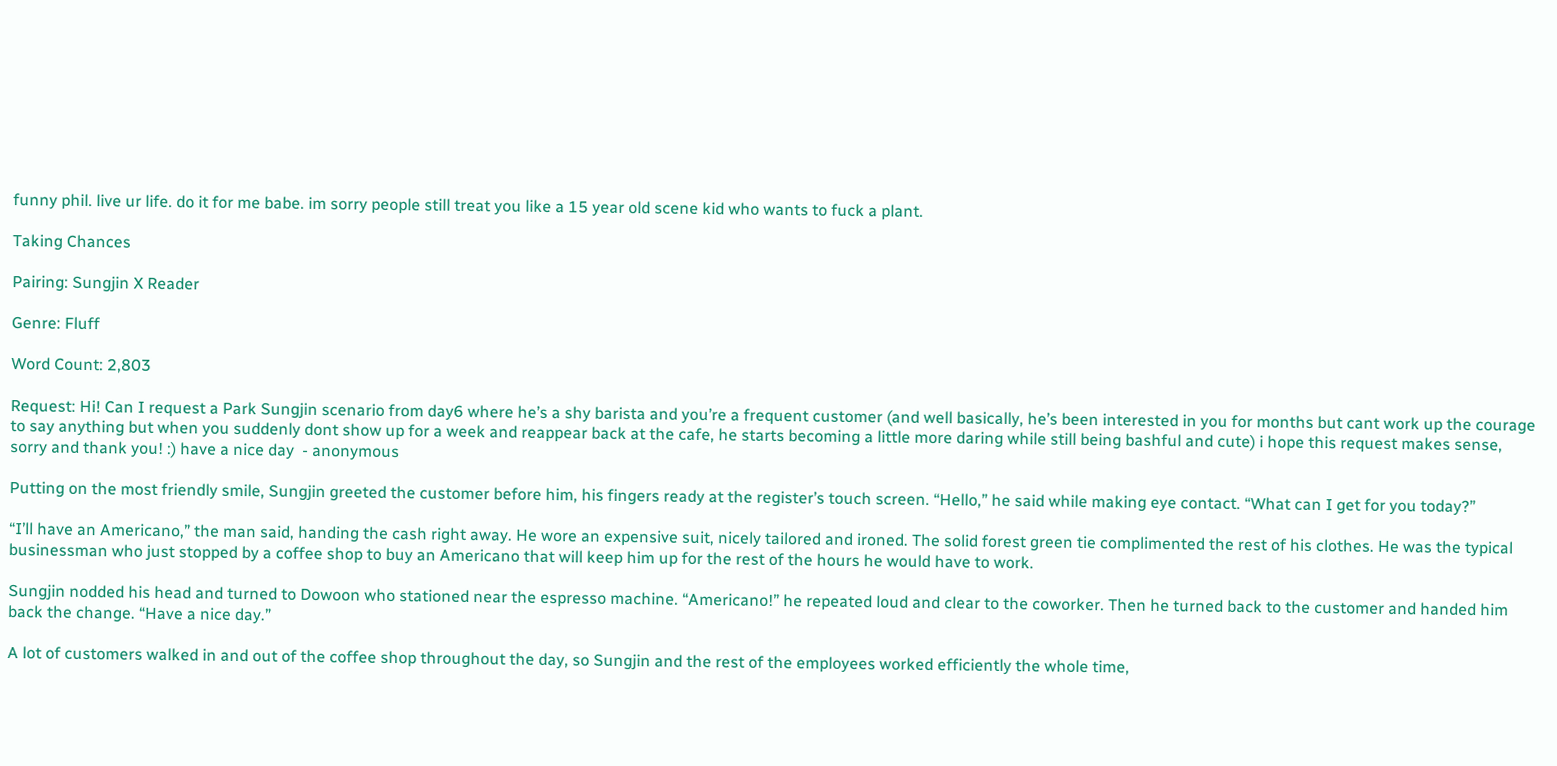funny phil. live ur life. do it for me babe. im sorry people still treat you like a 15 year old scene kid who wants to fuck a plant.

Taking Chances

Pairing: Sungjin X Reader

Genre: Fluff

Word Count: 2,803

Request: Hi! Can I request a Park Sungjin scenario from day6 where he’s a shy barista and you’re a frequent customer (and well basically, he’s been interested in you for months but cant work up the courage to say anything but when you suddenly dont show up for a week and reappear back at the cafe, he starts becoming a little more daring while still being bashful and cute) i hope this request makes sense, sorry and thank you! :) have a nice day  - anonymous

Putting on the most friendly smile, Sungjin greeted the customer before him, his fingers ready at the register’s touch screen. “Hello,” he said while making eye contact. “What can I get for you today?”

“I’ll have an Americano,” the man said, handing the cash right away. He wore an expensive suit, nicely tailored and ironed. The solid forest green tie complimented the rest of his clothes. He was the typical businessman who just stopped by a coffee shop to buy an Americano that will keep him up for the rest of the hours he would have to work.

Sungjin nodded his head and turned to Dowoon who stationed near the espresso machine. “Americano!” he repeated loud and clear to the coworker. Then he turned back to the customer and handed him back the change. “Have a nice day.”

A lot of customers walked in and out of the coffee shop throughout the day, so Sungjin and the rest of the employees worked efficiently the whole time,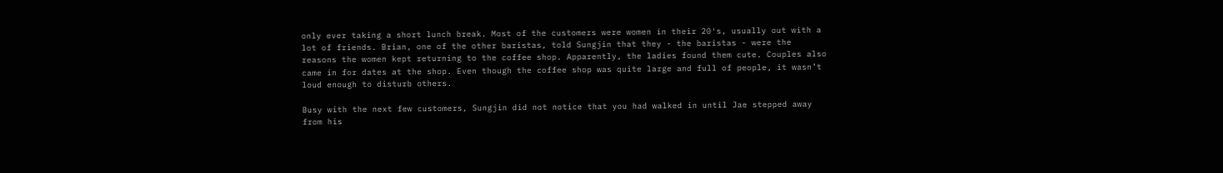only ever taking a short lunch break. Most of the customers were women in their 20′s, usually out with a lot of friends. Brian, one of the other baristas, told Sungjin that they - the baristas - were the reasons the women kept returning to the coffee shop. Apparently, the ladies found them cute. Couples also came in for dates at the shop. Even though the coffee shop was quite large and full of people, it wasn’t loud enough to disturb others.

Busy with the next few customers, Sungjin did not notice that you had walked in until Jae stepped away from his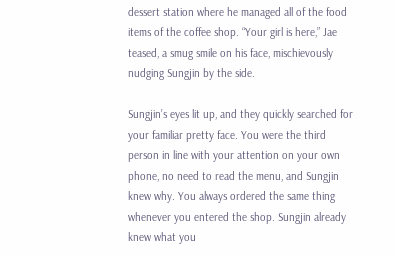dessert station where he managed all of the food items of the coffee shop. “Your girl is here,” Jae teased, a smug smile on his face, mischievously nudging Sungjin by the side.

Sungjin’s eyes lit up, and they quickly searched for your familiar pretty face. You were the third person in line with your attention on your own phone, no need to read the menu, and Sungjin knew why. You always ordered the same thing whenever you entered the shop. Sungjin already knew what you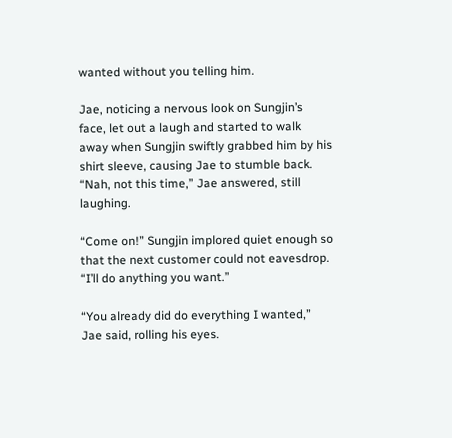wanted without you telling him.

Jae, noticing a nervous look on Sungjin’s face, let out a laugh and started to walk away when Sungjin swiftly grabbed him by his shirt sleeve, causing Jae to stumble back. “Nah, not this time,” Jae answered, still laughing.

“Come on!” Sungjin implored quiet enough so that the next customer could not eavesdrop. “I’ll do anything you want.”

“You already did do everything I wanted,” Jae said, rolling his eyes.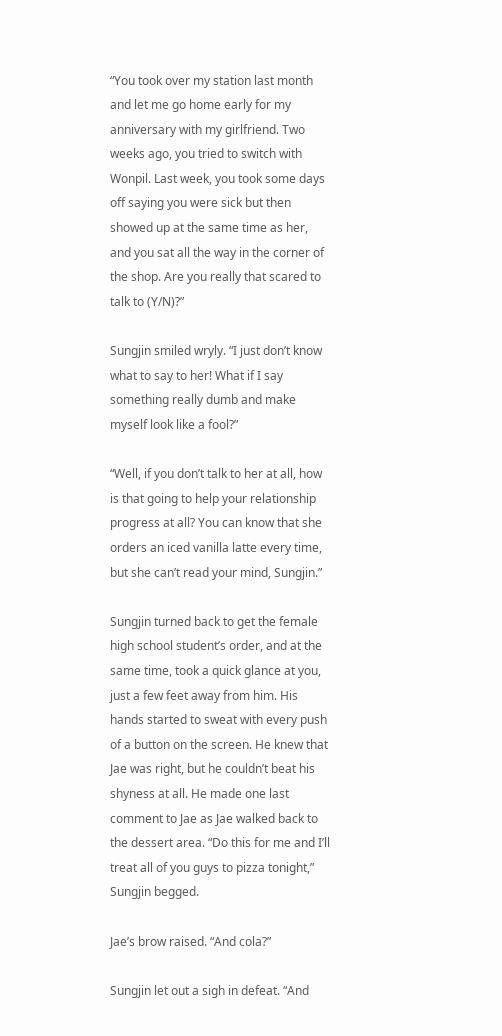“You took over my station last month and let me go home early for my anniversary with my girlfriend. Two weeks ago, you tried to switch with Wonpil. Last week, you took some days off saying you were sick but then showed up at the same time as her, and you sat all the way in the corner of the shop. Are you really that scared to talk to (Y/N)?”

Sungjin smiled wryly. “I just don’t know what to say to her! What if I say something really dumb and make myself look like a fool?”

“Well, if you don’t talk to her at all, how is that going to help your relationship progress at all? You can know that she orders an iced vanilla latte every time, but she can’t read your mind, Sungjin.”

Sungjin turned back to get the female high school student’s order, and at the same time, took a quick glance at you, just a few feet away from him. His hands started to sweat with every push of a button on the screen. He knew that Jae was right, but he couldn’t beat his shyness at all. He made one last comment to Jae as Jae walked back to the dessert area. “Do this for me and I’ll treat all of you guys to pizza tonight,” Sungjin begged.

Jae’s brow raised. “And cola?”

Sungjin let out a sigh in defeat. “And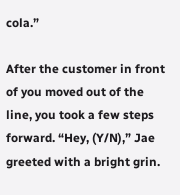cola.”

After the customer in front of you moved out of the line, you took a few steps forward. “Hey, (Y/N),” Jae greeted with a bright grin.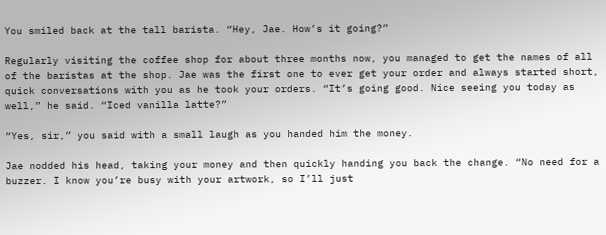You smiled back at the tall barista. “Hey, Jae. How’s it going?”

Regularly visiting the coffee shop for about three months now, you managed to get the names of all of the baristas at the shop. Jae was the first one to ever get your order and always started short, quick conversations with you as he took your orders. “It’s going good. Nice seeing you today as well,” he said. “Iced vanilla latte?”

“Yes, sir,” you said with a small laugh as you handed him the money.

Jae nodded his head, taking your money and then quickly handing you back the change. “No need for a buzzer. I know you’re busy with your artwork, so I’ll just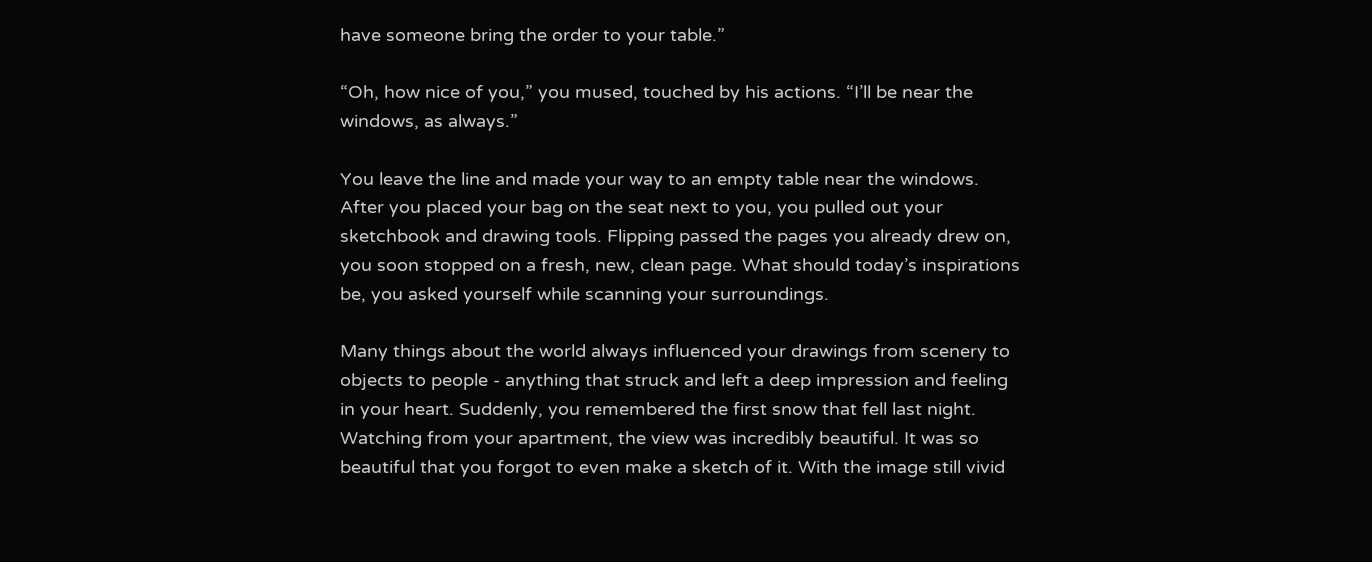have someone bring the order to your table.”

“Oh, how nice of you,” you mused, touched by his actions. “I’ll be near the windows, as always.”

You leave the line and made your way to an empty table near the windows. After you placed your bag on the seat next to you, you pulled out your sketchbook and drawing tools. Flipping passed the pages you already drew on, you soon stopped on a fresh, new, clean page. What should today’s inspirations be, you asked yourself while scanning your surroundings.

Many things about the world always influenced your drawings from scenery to objects to people - anything that struck and left a deep impression and feeling in your heart. Suddenly, you remembered the first snow that fell last night. Watching from your apartment, the view was incredibly beautiful. It was so beautiful that you forgot to even make a sketch of it. With the image still vivid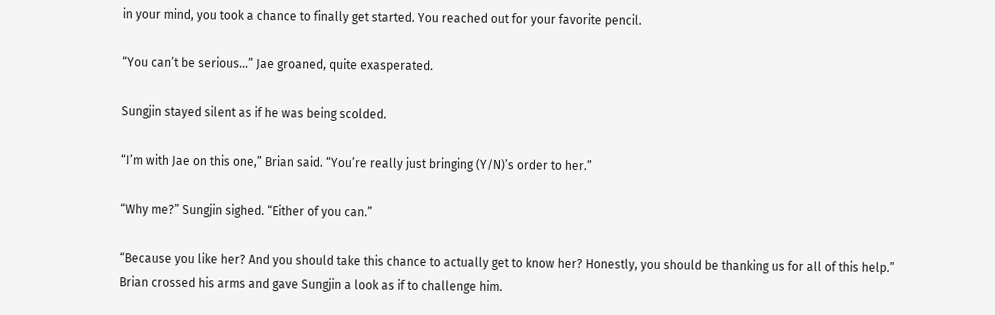in your mind, you took a chance to finally get started. You reached out for your favorite pencil.

“You can’t be serious…” Jae groaned, quite exasperated.

Sungjin stayed silent as if he was being scolded.

“I’m with Jae on this one,” Brian said. “You’re really just bringing (Y/N)’s order to her.”

“Why me?” Sungjin sighed. “Either of you can.”

“Because you like her? And you should take this chance to actually get to know her? Honestly, you should be thanking us for all of this help.” Brian crossed his arms and gave Sungjin a look as if to challenge him.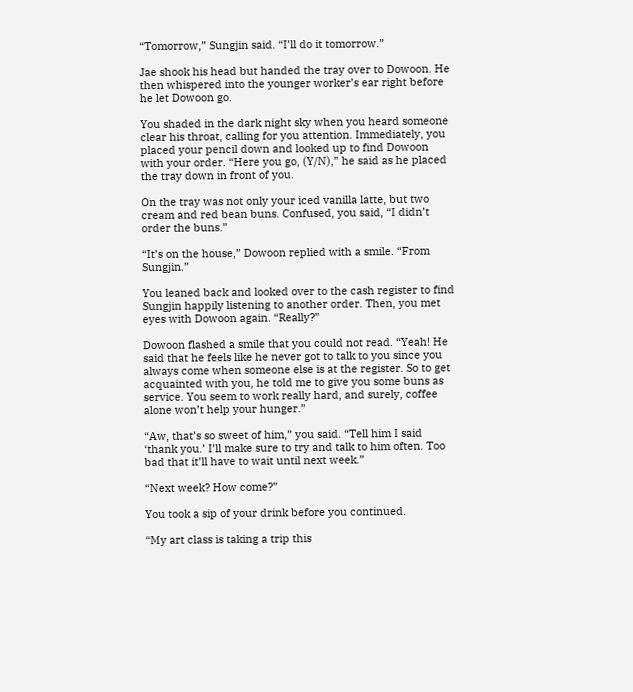“Tomorrow,” Sungjin said. “I’ll do it tomorrow.”

Jae shook his head but handed the tray over to Dowoon. He then whispered into the younger worker’s ear right before he let Dowoon go.

You shaded in the dark night sky when you heard someone clear his throat, calling for you attention. Immediately, you placed your pencil down and looked up to find Dowoon with your order. “Here you go, (Y/N),” he said as he placed the tray down in front of you.

On the tray was not only your iced vanilla latte, but two cream and red bean buns. Confused, you said, “I didn’t order the buns.”

“It’s on the house,” Dowoon replied with a smile. “From Sungjin.”

You leaned back and looked over to the cash register to find Sungjin happily listening to another order. Then, you met eyes with Dowoon again. “Really?”

Dowoon flashed a smile that you could not read. “Yeah! He said that he feels like he never got to talk to you since you always come when someone else is at the register. So to get acquainted with you, he told me to give you some buns as service. You seem to work really hard, and surely, coffee alone won’t help your hunger.”

“Aw, that’s so sweet of him,” you said. “Tell him I said ‘thank you.’ I’ll make sure to try and talk to him often. Too bad that it’ll have to wait until next week.”

“Next week? How come?”

You took a sip of your drink before you continued.

“My art class is taking a trip this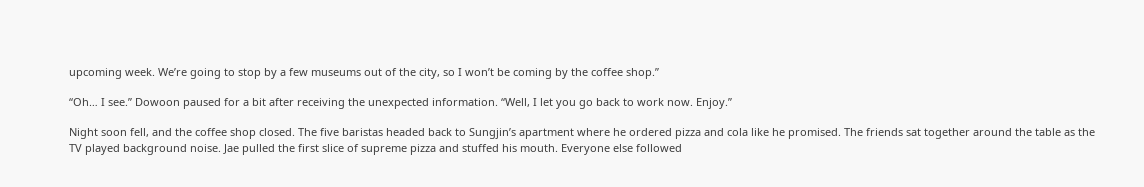upcoming week. We’re going to stop by a few museums out of the city, so I won’t be coming by the coffee shop.”

“Oh… I see.” Dowoon paused for a bit after receiving the unexpected information. “Well, I let you go back to work now. Enjoy.”

Night soon fell, and the coffee shop closed. The five baristas headed back to Sungjin’s apartment where he ordered pizza and cola like he promised. The friends sat together around the table as the TV played background noise. Jae pulled the first slice of supreme pizza and stuffed his mouth. Everyone else followed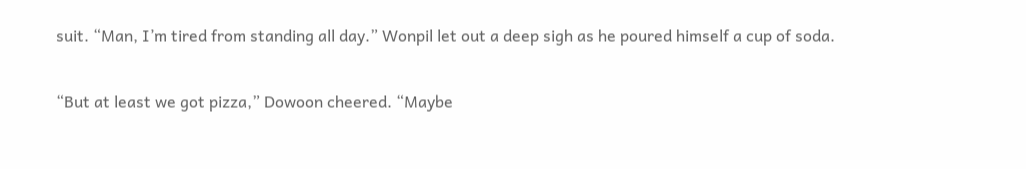suit. “Man, I’m tired from standing all day.” Wonpil let out a deep sigh as he poured himself a cup of soda.

“But at least we got pizza,” Dowoon cheered. “Maybe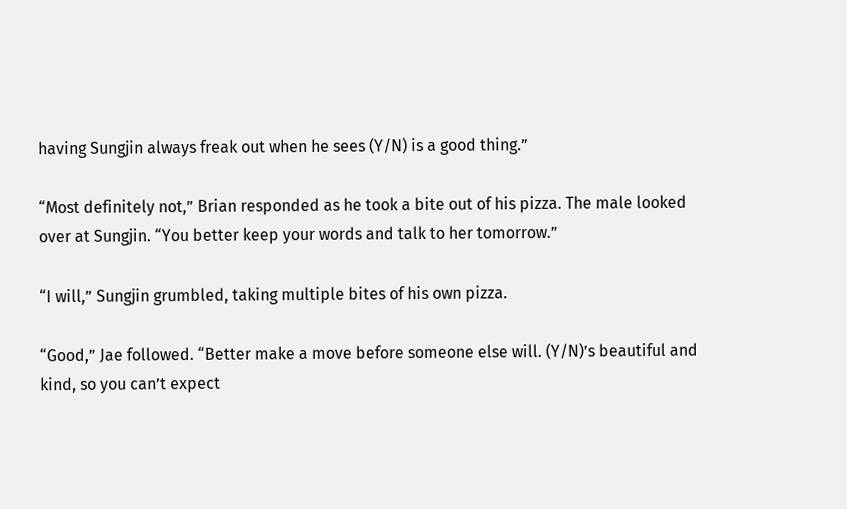having Sungjin always freak out when he sees (Y/N) is a good thing.”

“Most definitely not,” Brian responded as he took a bite out of his pizza. The male looked over at Sungjin. “You better keep your words and talk to her tomorrow.”

“I will,” Sungjin grumbled, taking multiple bites of his own pizza.

“Good,” Jae followed. “Better make a move before someone else will. (Y/N)’s beautiful and kind, so you can’t expect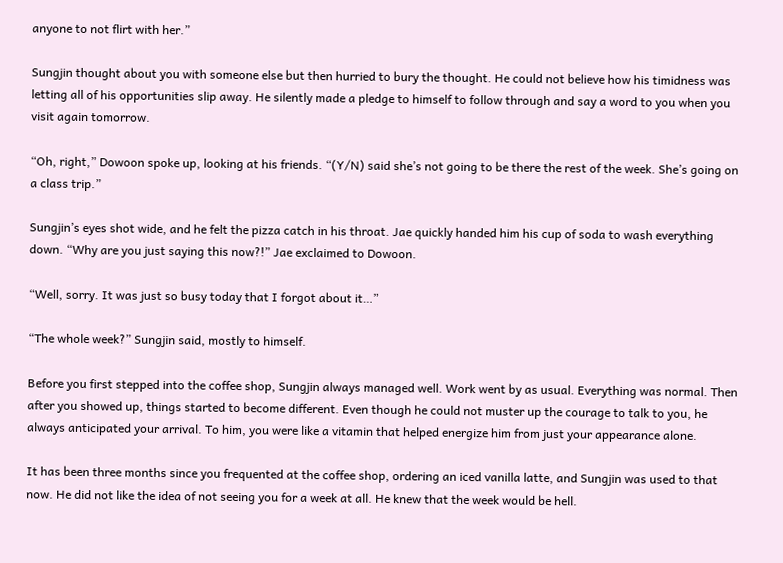anyone to not flirt with her.”

Sungjin thought about you with someone else but then hurried to bury the thought. He could not believe how his timidness was letting all of his opportunities slip away. He silently made a pledge to himself to follow through and say a word to you when you visit again tomorrow.

“Oh, right,” Dowoon spoke up, looking at his friends. “(Y/N) said she’s not going to be there the rest of the week. She’s going on a class trip.”

Sungjin’s eyes shot wide, and he felt the pizza catch in his throat. Jae quickly handed him his cup of soda to wash everything down. “Why are you just saying this now?!” Jae exclaimed to Dowoon.

“Well, sorry. It was just so busy today that I forgot about it…”

“The whole week?” Sungjin said, mostly to himself.

Before you first stepped into the coffee shop, Sungjin always managed well. Work went by as usual. Everything was normal. Then after you showed up, things started to become different. Even though he could not muster up the courage to talk to you, he always anticipated your arrival. To him, you were like a vitamin that helped energize him from just your appearance alone.

It has been three months since you frequented at the coffee shop, ordering an iced vanilla latte, and Sungjin was used to that now. He did not like the idea of not seeing you for a week at all. He knew that the week would be hell.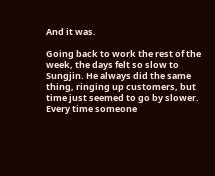And it was.

Going back to work the rest of the week, the days felt so slow to Sungjin. He always did the same thing, ringing up customers, but time just seemed to go by slower. Every time someone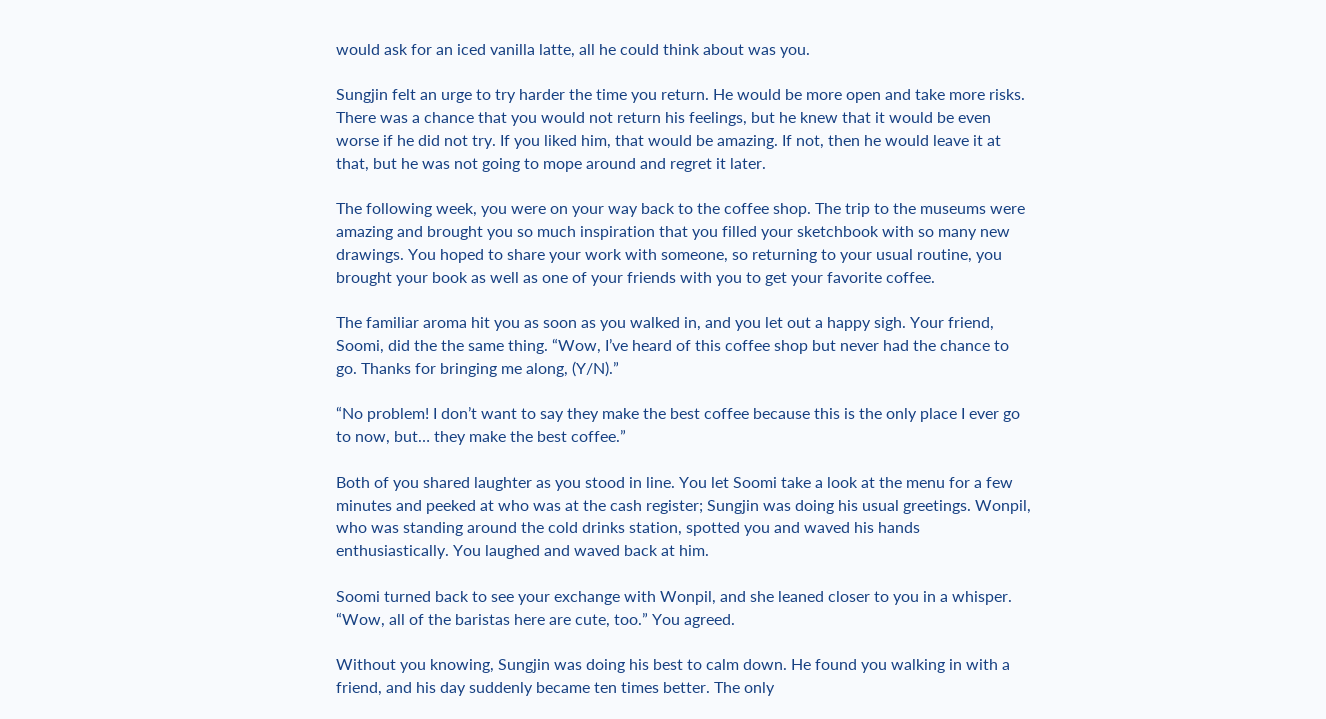would ask for an iced vanilla latte, all he could think about was you.

Sungjin felt an urge to try harder the time you return. He would be more open and take more risks. There was a chance that you would not return his feelings, but he knew that it would be even worse if he did not try. If you liked him, that would be amazing. If not, then he would leave it at that, but he was not going to mope around and regret it later.

The following week, you were on your way back to the coffee shop. The trip to the museums were amazing and brought you so much inspiration that you filled your sketchbook with so many new drawings. You hoped to share your work with someone, so returning to your usual routine, you brought your book as well as one of your friends with you to get your favorite coffee.

The familiar aroma hit you as soon as you walked in, and you let out a happy sigh. Your friend, Soomi, did the the same thing. “Wow, I’ve heard of this coffee shop but never had the chance to go. Thanks for bringing me along, (Y/N).”

“No problem! I don’t want to say they make the best coffee because this is the only place I ever go to now, but… they make the best coffee.”

Both of you shared laughter as you stood in line. You let Soomi take a look at the menu for a few minutes and peeked at who was at the cash register; Sungjin was doing his usual greetings. Wonpil, who was standing around the cold drinks station, spotted you and waved his hands enthusiastically. You laughed and waved back at him.

Soomi turned back to see your exchange with Wonpil, and she leaned closer to you in a whisper. “Wow, all of the baristas here are cute, too.” You agreed.

Without you knowing, Sungjin was doing his best to calm down. He found you walking in with a friend, and his day suddenly became ten times better. The only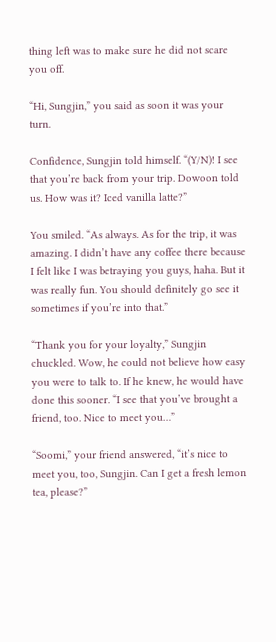thing left was to make sure he did not scare you off.

“Hi, Sungjin,” you said as soon it was your turn.

Confidence, Sungjin told himself. “(Y/N)! I see that you’re back from your trip. Dowoon told us. How was it? Iced vanilla latte?”

You smiled. “As always. As for the trip, it was amazing. I didn’t have any coffee there because I felt like I was betraying you guys, haha. But it was really fun. You should definitely go see it sometimes if you’re into that.”

“Thank you for your loyalty,” Sungjin chuckled. Wow, he could not believe how easy you were to talk to. If he knew, he would have done this sooner. “I see that you’ve brought a friend, too. Nice to meet you…”

“Soomi,” your friend answered, “it’s nice to meet you, too, Sungjin. Can I get a fresh lemon tea, please?”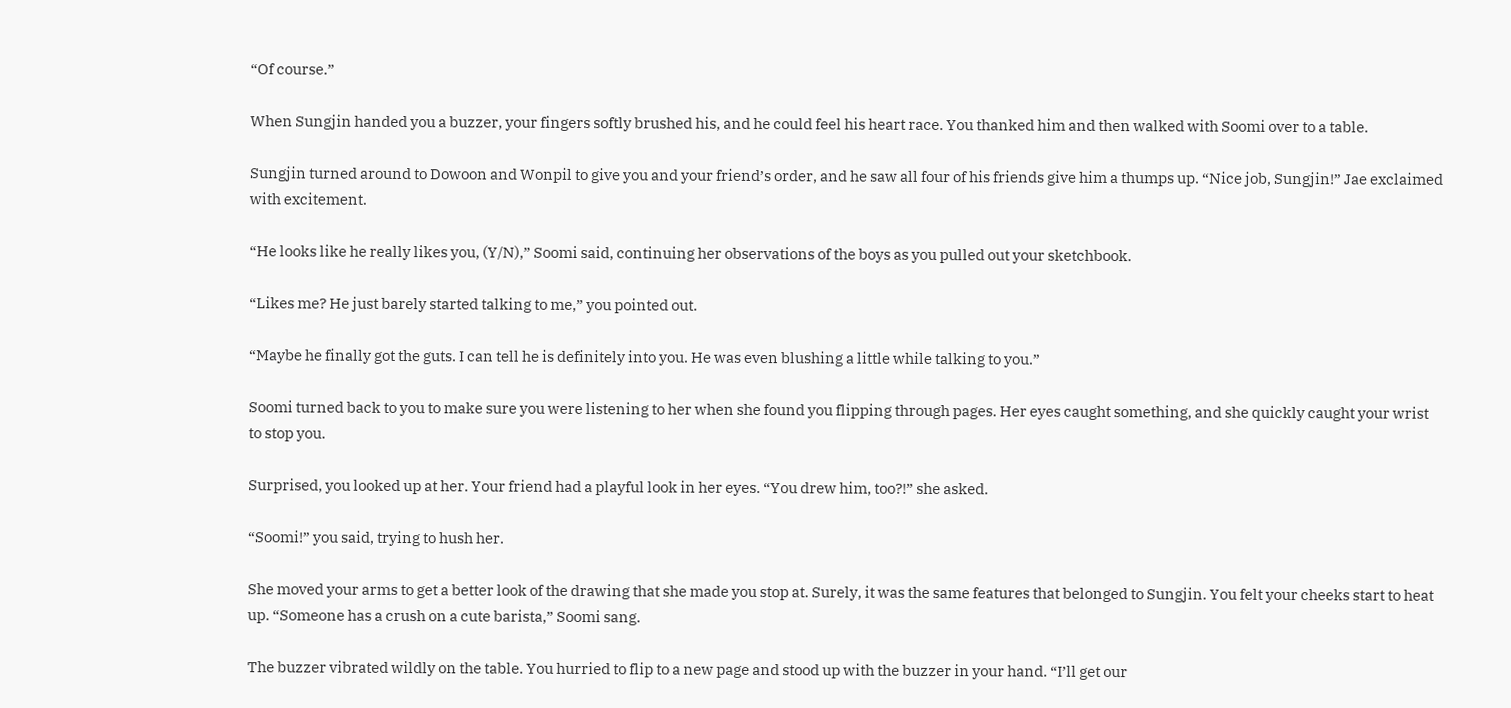“Of course.”

When Sungjin handed you a buzzer, your fingers softly brushed his, and he could feel his heart race. You thanked him and then walked with Soomi over to a table.

Sungjin turned around to Dowoon and Wonpil to give you and your friend’s order, and he saw all four of his friends give him a thumps up. “Nice job, Sungjin!” Jae exclaimed with excitement.

“He looks like he really likes you, (Y/N),” Soomi said, continuing her observations of the boys as you pulled out your sketchbook.

“Likes me? He just barely started talking to me,” you pointed out.

“Maybe he finally got the guts. I can tell he is definitely into you. He was even blushing a little while talking to you.”

Soomi turned back to you to make sure you were listening to her when she found you flipping through pages. Her eyes caught something, and she quickly caught your wrist to stop you.

Surprised, you looked up at her. Your friend had a playful look in her eyes. “You drew him, too?!” she asked.

“Soomi!” you said, trying to hush her.

She moved your arms to get a better look of the drawing that she made you stop at. Surely, it was the same features that belonged to Sungjin. You felt your cheeks start to heat up. “Someone has a crush on a cute barista,” Soomi sang.

The buzzer vibrated wildly on the table. You hurried to flip to a new page and stood up with the buzzer in your hand. “I’ll get our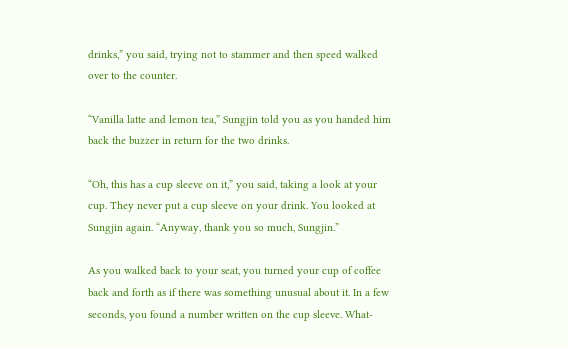drinks,” you said, trying not to stammer and then speed walked over to the counter.

“Vanilla latte and lemon tea,” Sungjin told you as you handed him back the buzzer in return for the two drinks.

“Oh, this has a cup sleeve on it,” you said, taking a look at your cup. They never put a cup sleeve on your drink. You looked at Sungjin again. “Anyway, thank you so much, Sungjin.”

As you walked back to your seat, you turned your cup of coffee back and forth as if there was something unusual about it. In a few seconds, you found a number written on the cup sleeve. What-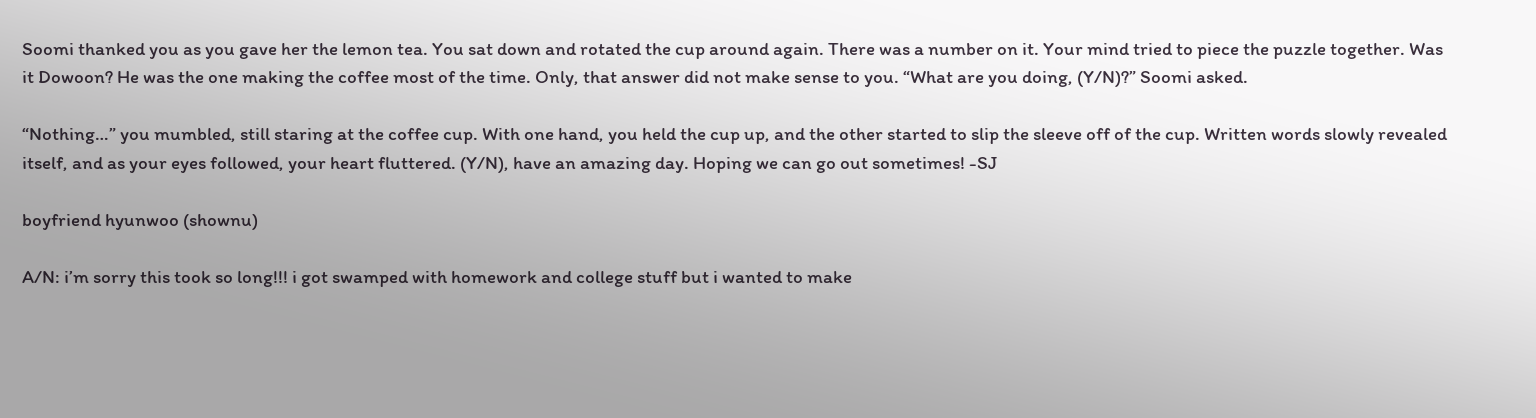Soomi thanked you as you gave her the lemon tea. You sat down and rotated the cup around again. There was a number on it. Your mind tried to piece the puzzle together. Was it Dowoon? He was the one making the coffee most of the time. Only, that answer did not make sense to you. “What are you doing, (Y/N)?” Soomi asked.

“Nothing…” you mumbled, still staring at the coffee cup. With one hand, you held the cup up, and the other started to slip the sleeve off of the cup. Written words slowly revealed itself, and as your eyes followed, your heart fluttered. (Y/N), have an amazing day. Hoping we can go out sometimes! -SJ

boyfriend hyunwoo (shownu)

A/N: i’m sorry this took so long!!! i got swamped with homework and college stuff but i wanted to make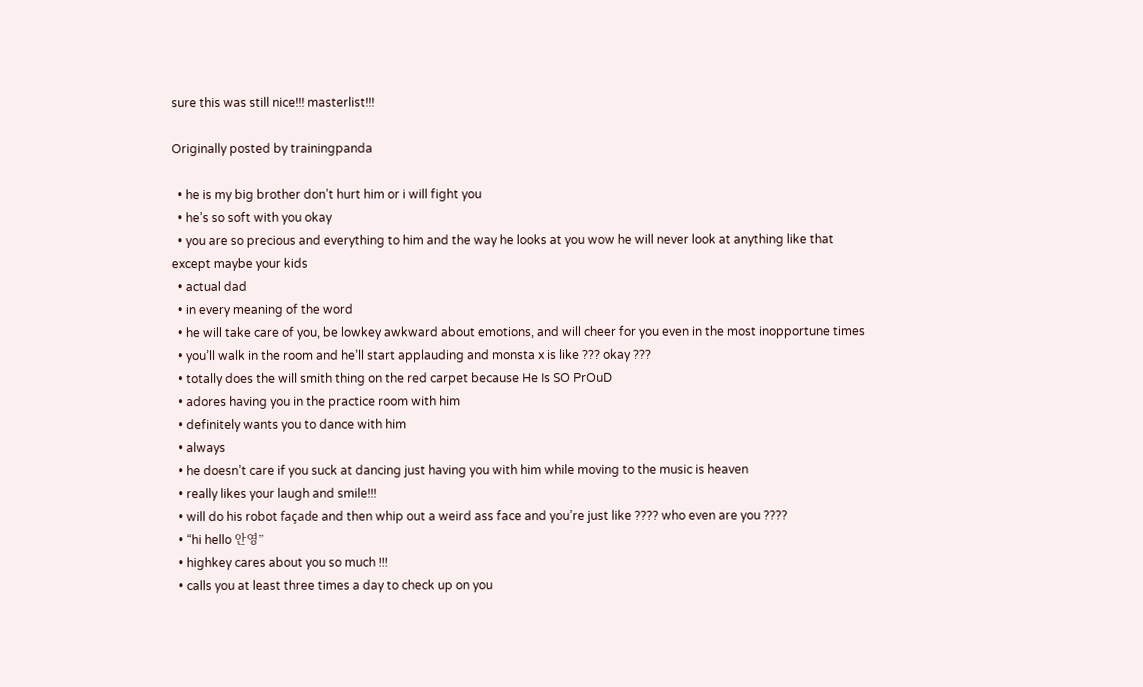sure this was still nice!!! masterlist!!!

Originally posted by trainingpanda

  • he is my big brother don’t hurt him or i will fight you
  • he’s so soft with you okay
  • you are so precious and everything to him and the way he looks at you wow he will never look at anything like that except maybe your kids
  • actual dad
  • in every meaning of the word
  • he will take care of you, be lowkey awkward about emotions, and will cheer for you even in the most inopportune times
  • you’ll walk in the room and he’ll start applauding and monsta x is like ??? okay ???
  • totally does the will smith thing on the red carpet because He Is SO PrOuD
  • adores having you in the practice room with him
  • definitely wants you to dance with him
  • always
  • he doesn’t care if you suck at dancing just having you with him while moving to the music is heaven
  • really likes your laugh and smile!!!
  • will do his robot façade and then whip out a weird ass face and you’re just like ???? who even are you ????
  • “hi hello 안영”
  • highkey cares about you so much !!!
  • calls you at least three times a day to check up on you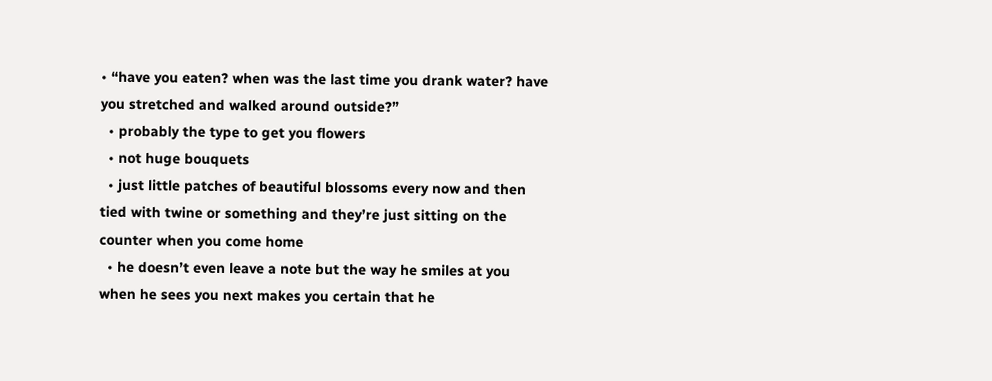• “have you eaten? when was the last time you drank water? have you stretched and walked around outside?”
  • probably the type to get you flowers
  • not huge bouquets
  • just little patches of beautiful blossoms every now and then tied with twine or something and they’re just sitting on the counter when you come home
  • he doesn’t even leave a note but the way he smiles at you when he sees you next makes you certain that he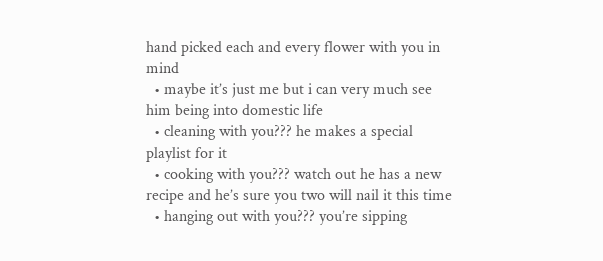hand picked each and every flower with you in mind
  • maybe it’s just me but i can very much see him being into domestic life
  • cleaning with you??? he makes a special playlist for it
  • cooking with you??? watch out he has a new recipe and he’s sure you two will nail it this time
  • hanging out with you??? you’re sipping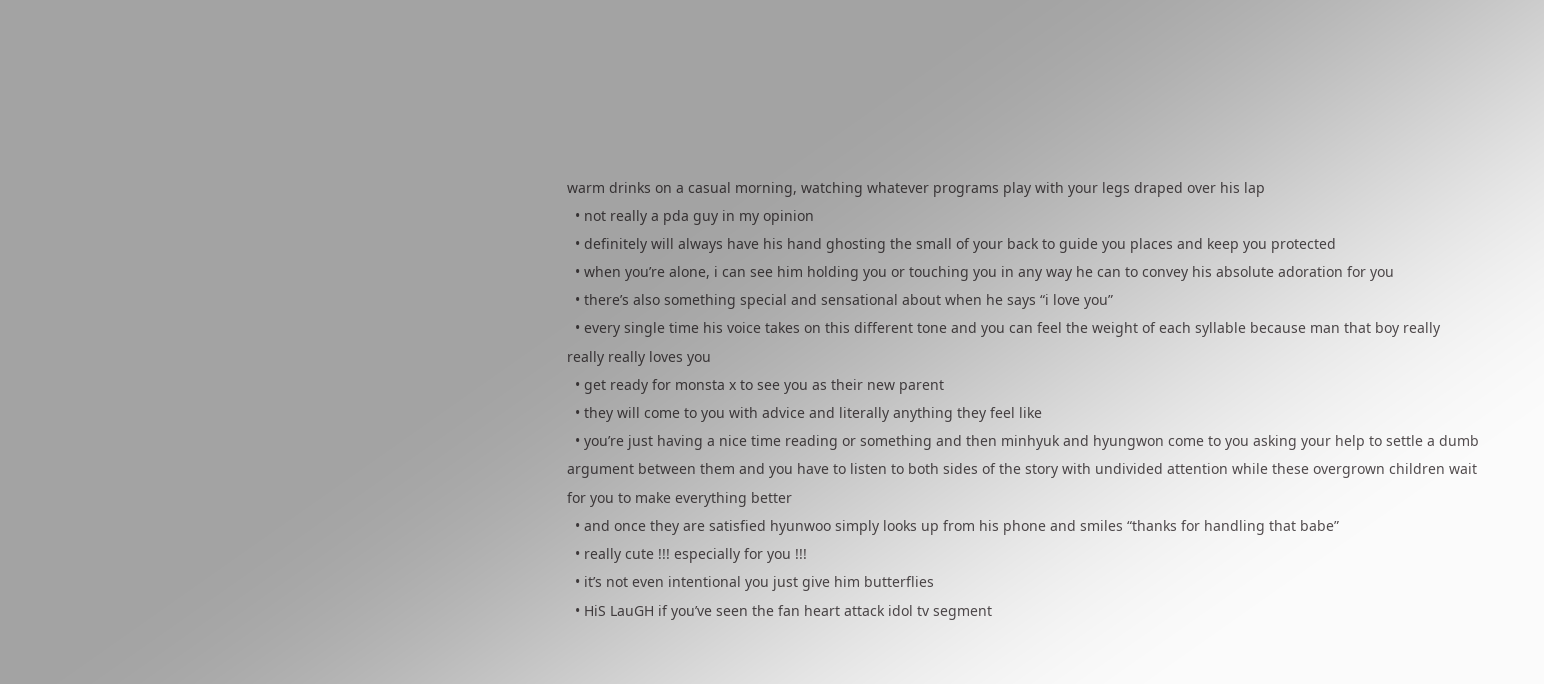warm drinks on a casual morning, watching whatever programs play with your legs draped over his lap
  • not really a pda guy in my opinion
  • definitely will always have his hand ghosting the small of your back to guide you places and keep you protected
  • when you’re alone, i can see him holding you or touching you in any way he can to convey his absolute adoration for you
  • there’s also something special and sensational about when he says “i love you”
  • every single time his voice takes on this different tone and you can feel the weight of each syllable because man that boy really really really loves you
  • get ready for monsta x to see you as their new parent
  • they will come to you with advice and literally anything they feel like
  • you’re just having a nice time reading or something and then minhyuk and hyungwon come to you asking your help to settle a dumb argument between them and you have to listen to both sides of the story with undivided attention while these overgrown children wait for you to make everything better
  • and once they are satisfied hyunwoo simply looks up from his phone and smiles “thanks for handling that babe”
  • really cute !!! especially for you !!!
  • it’s not even intentional you just give him butterflies
  • HiS LauGH if you’ve seen the fan heart attack idol tv segment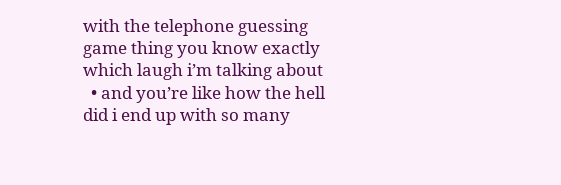with the telephone guessing game thing you know exactly which laugh i’m talking about
  • and you’re like how the hell did i end up with so many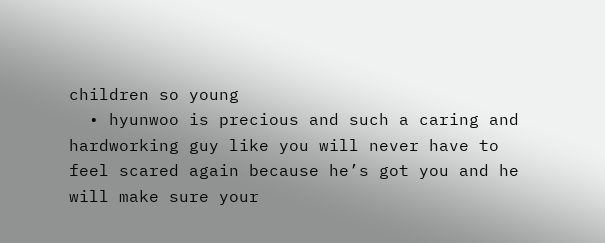children so young
  • hyunwoo is precious and such a caring and hardworking guy like you will never have to feel scared again because he’s got you and he will make sure your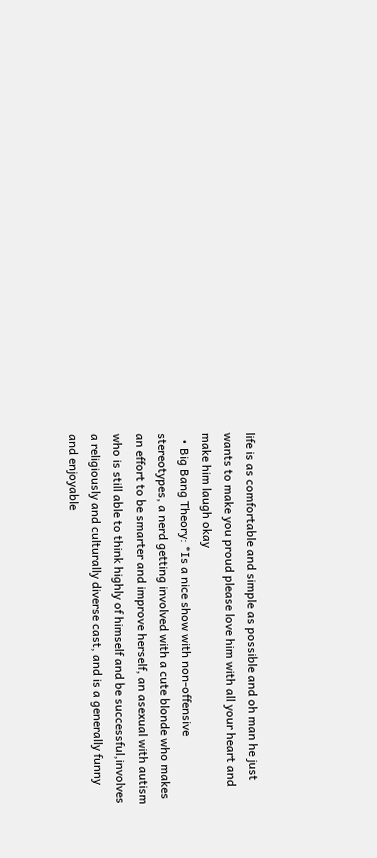life is as comfortable and simple as possible and oh man he just wants to make you proud please love him with all your heart and make him laugh okay
  • Big Bang Theory: *Is a nice show with non-offensive stereotypes, a nerd getting involved with a cute blonde who makes an effort to be smarter and improve herself, an asexual with autism who is still able to think highly of himself and be successful,involves a religiously and culturally diverse cast, and is a generally funny and enjoyable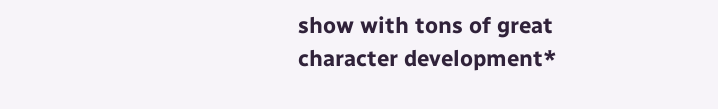show with tons of great character development*